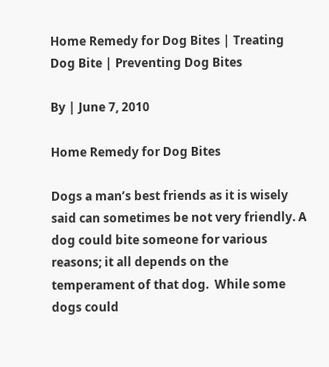Home Remedy for Dog Bites | Treating Dog Bite | Preventing Dog Bites

By | June 7, 2010

Home Remedy for Dog Bites

Dogs a man’s best friends as it is wisely said can sometimes be not very friendly. A dog could bite someone for various reasons; it all depends on the temperament of that dog.  While some dogs could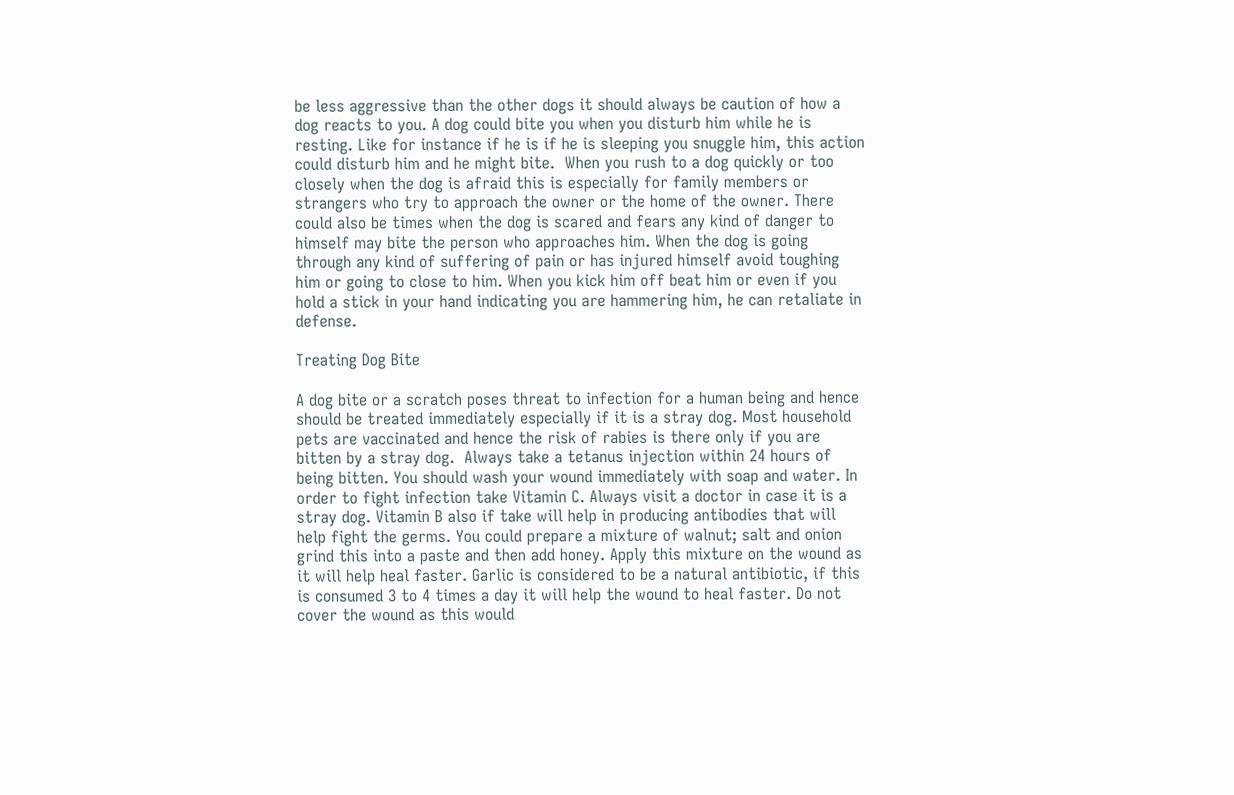be less aggressive than the other dogs it should always be caution of how a dog reacts to you. A dog could bite you when you disturb him while he is resting. Like for instance if he is if he is sleeping you snuggle him, this action could disturb him and he might bite.  When you rush to a dog quickly or too closely when the dog is afraid this is especially for family members or strangers who try to approach the owner or the home of the owner. There could also be times when the dog is scared and fears any kind of danger to himself may bite the person who approaches him. When the dog is going through any kind of suffering of pain or has injured himself avoid toughing him or going to close to him. When you kick him off beat him or even if you hold a stick in your hand indicating you are hammering him, he can retaliate in defense.

Treating Dog Bite

A dog bite or a scratch poses threat to infection for a human being and hence should be treated immediately especially if it is a stray dog. Most household pets are vaccinated and hence the risk of rabies is there only if you are bitten by a stray dog.  Always take a tetanus injection within 24 hours of being bitten. You should wash your wound immediately with soap and water. In order to fight infection take Vitamin C. Always visit a doctor in case it is a stray dog. Vitamin B also if take will help in producing antibodies that will help fight the germs. You could prepare a mixture of walnut; salt and onion grind this into a paste and then add honey. Apply this mixture on the wound as it will help heal faster. Garlic is considered to be a natural antibiotic, if this is consumed 3 to 4 times a day it will help the wound to heal faster. Do not cover the wound as this would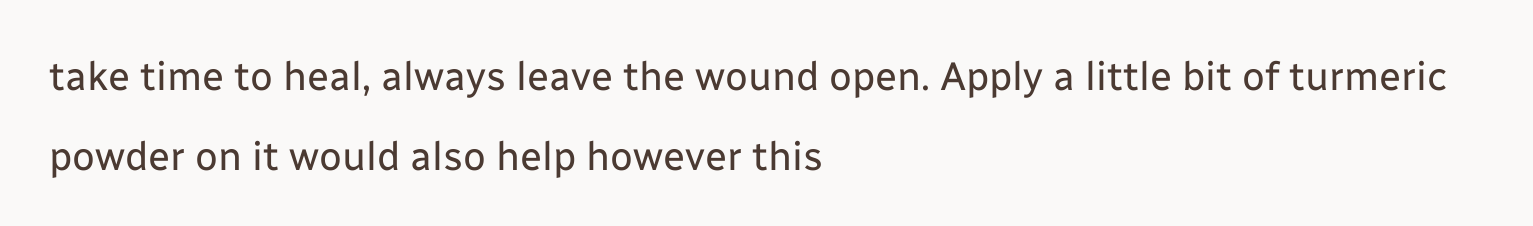take time to heal, always leave the wound open. Apply a little bit of turmeric powder on it would also help however this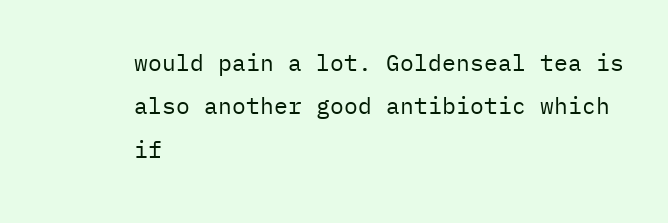would pain a lot. Goldenseal tea is also another good antibiotic which if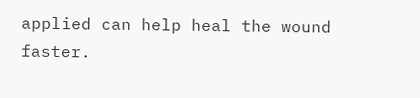applied can help heal the wound faster.